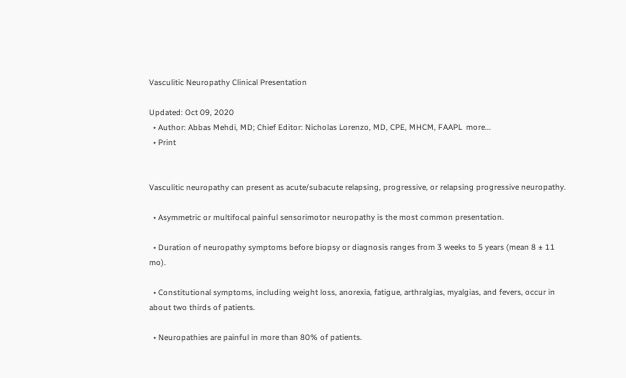Vasculitic Neuropathy Clinical Presentation

Updated: Oct 09, 2020
  • Author: Abbas Mehdi, MD; Chief Editor: Nicholas Lorenzo, MD, CPE, MHCM, FAAPL  more...
  • Print


Vasculitic neuropathy can present as acute/subacute relapsing, progressive, or relapsing progressive neuropathy.

  • Asymmetric or multifocal painful sensorimotor neuropathy is the most common presentation.

  • Duration of neuropathy symptoms before biopsy or diagnosis ranges from 3 weeks to 5 years (mean 8 ± 11 mo).

  • Constitutional symptoms, including weight loss, anorexia, fatigue, arthralgias, myalgias, and fevers, occur in about two thirds of patients.

  • Neuropathies are painful in more than 80% of patients.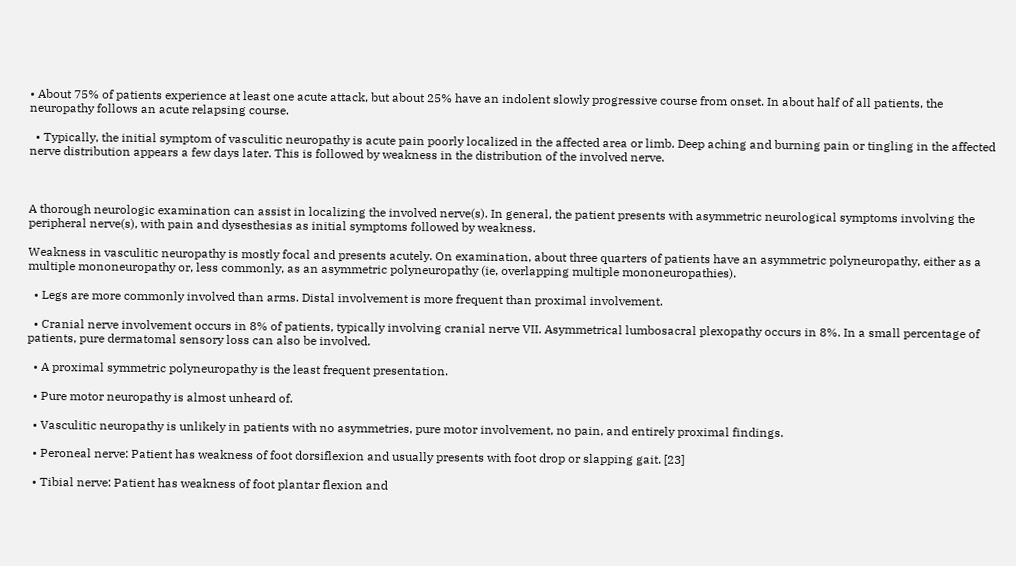• About 75% of patients experience at least one acute attack, but about 25% have an indolent slowly progressive course from onset. In about half of all patients, the neuropathy follows an acute relapsing course.

  • Typically, the initial symptom of vasculitic neuropathy is acute pain poorly localized in the affected area or limb. Deep aching and burning pain or tingling in the affected nerve distribution appears a few days later. This is followed by weakness in the distribution of the involved nerve.



A thorough neurologic examination can assist in localizing the involved nerve(s). In general, the patient presents with asymmetric neurological symptoms involving the peripheral nerve(s), with pain and dysesthesias as initial symptoms followed by weakness.

Weakness in vasculitic neuropathy is mostly focal and presents acutely. On examination, about three quarters of patients have an asymmetric polyneuropathy, either as a multiple mononeuropathy or, less commonly, as an asymmetric polyneuropathy (ie, overlapping multiple mononeuropathies).

  • Legs are more commonly involved than arms. Distal involvement is more frequent than proximal involvement.

  • Cranial nerve involvement occurs in 8% of patients, typically involving cranial nerve VII. Asymmetrical lumbosacral plexopathy occurs in 8%. In a small percentage of patients, pure dermatomal sensory loss can also be involved.

  • A proximal symmetric polyneuropathy is the least frequent presentation.

  • Pure motor neuropathy is almost unheard of.

  • Vasculitic neuropathy is unlikely in patients with no asymmetries, pure motor involvement, no pain, and entirely proximal findings.

  • Peroneal nerve: Patient has weakness of foot dorsiflexion and usually presents with foot drop or slapping gait. [23]

  • Tibial nerve: Patient has weakness of foot plantar flexion and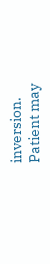inversion. Patient may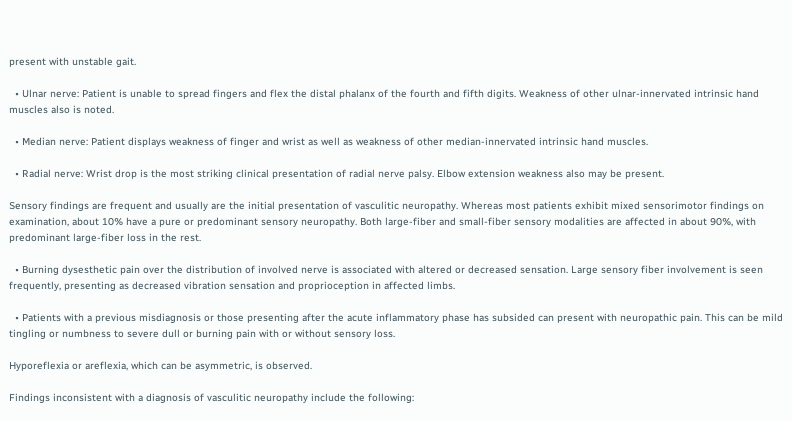present with unstable gait.

  • Ulnar nerve: Patient is unable to spread fingers and flex the distal phalanx of the fourth and fifth digits. Weakness of other ulnar-innervated intrinsic hand muscles also is noted.

  • Median nerve: Patient displays weakness of finger and wrist as well as weakness of other median-innervated intrinsic hand muscles.

  • Radial nerve: Wrist drop is the most striking clinical presentation of radial nerve palsy. Elbow extension weakness also may be present.

Sensory findings are frequent and usually are the initial presentation of vasculitic neuropathy. Whereas most patients exhibit mixed sensorimotor findings on examination, about 10% have a pure or predominant sensory neuropathy. Both large-fiber and small-fiber sensory modalities are affected in about 90%, with predominant large-fiber loss in the rest.

  • Burning dysesthetic pain over the distribution of involved nerve is associated with altered or decreased sensation. Large sensory fiber involvement is seen frequently, presenting as decreased vibration sensation and proprioception in affected limbs.

  • Patients with a previous misdiagnosis or those presenting after the acute inflammatory phase has subsided can present with neuropathic pain. This can be mild tingling or numbness to severe dull or burning pain with or without sensory loss.

Hyporeflexia or areflexia, which can be asymmetric, is observed.

Findings inconsistent with a diagnosis of vasculitic neuropathy include the following: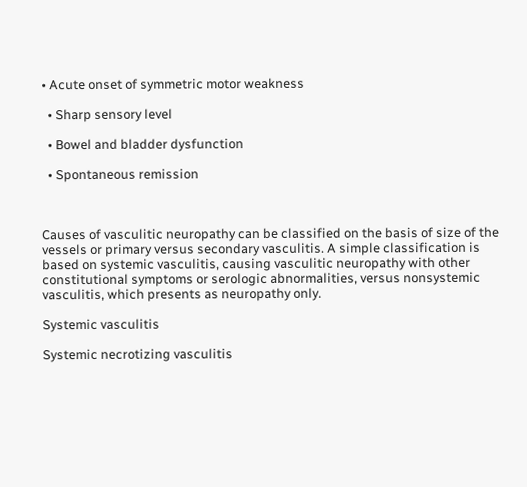• Acute onset of symmetric motor weakness

  • Sharp sensory level

  • Bowel and bladder dysfunction

  • Spontaneous remission



Causes of vasculitic neuropathy can be classified on the basis of size of the vessels or primary versus secondary vasculitis. A simple classification is based on systemic vasculitis, causing vasculitic neuropathy with other constitutional symptoms or serologic abnormalities, versus nonsystemic vasculitis, which presents as neuropathy only.

Systemic vasculitis

Systemic necrotizing vasculitis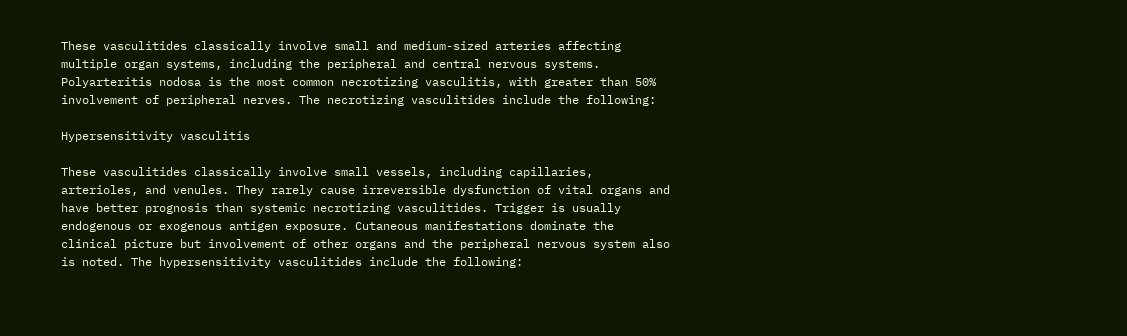These vasculitides classically involve small and medium-sized arteries affecting multiple organ systems, including the peripheral and central nervous systems. Polyarteritis nodosa is the most common necrotizing vasculitis, with greater than 50% involvement of peripheral nerves. The necrotizing vasculitides include the following:

Hypersensitivity vasculitis

These vasculitides classically involve small vessels, including capillaries, arterioles, and venules. They rarely cause irreversible dysfunction of vital organs and have better prognosis than systemic necrotizing vasculitides. Trigger is usually endogenous or exogenous antigen exposure. Cutaneous manifestations dominate the clinical picture but involvement of other organs and the peripheral nervous system also is noted. The hypersensitivity vasculitides include the following: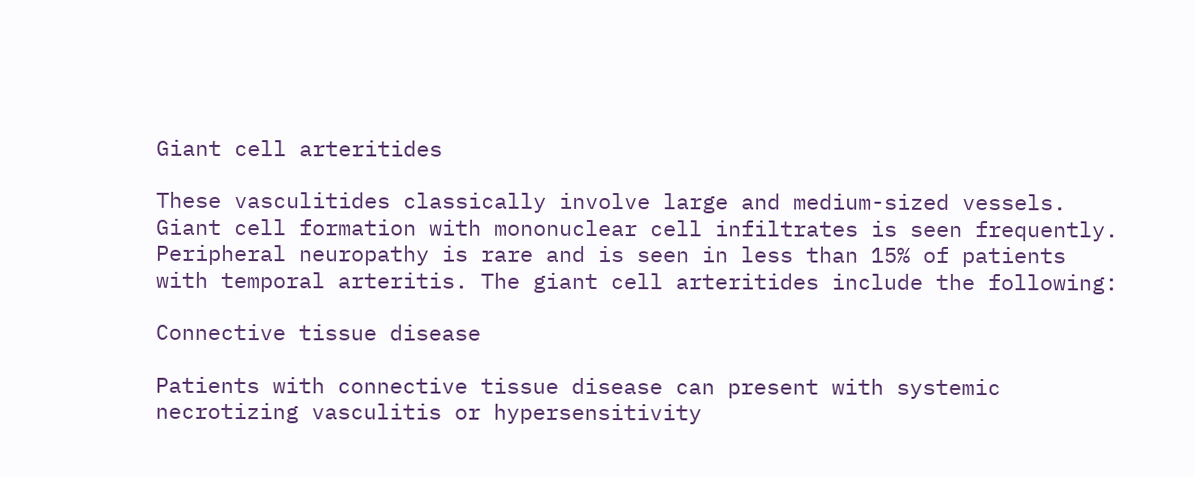Giant cell arteritides

These vasculitides classically involve large and medium-sized vessels. Giant cell formation with mononuclear cell infiltrates is seen frequently. Peripheral neuropathy is rare and is seen in less than 15% of patients with temporal arteritis. The giant cell arteritides include the following:

Connective tissue disease

Patients with connective tissue disease can present with systemic necrotizing vasculitis or hypersensitivity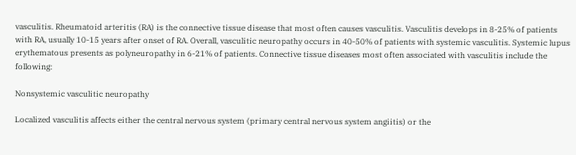vasculitis. Rheumatoid arteritis (RA) is the connective tissue disease that most often causes vasculitis. Vasculitis develops in 8-25% of patients with RA, usually 10-15 years after onset of RA. Overall, vasculitic neuropathy occurs in 40-50% of patients with systemic vasculitis. Systemic lupus erythematous presents as polyneuropathy in 6-21% of patients. Connective tissue diseases most often associated with vasculitis include the following:

Nonsystemic vasculitic neuropathy

Localized vasculitis affects either the central nervous system (primary central nervous system angiitis) or the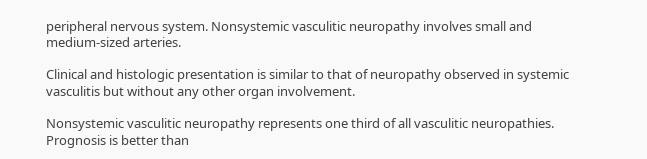peripheral nervous system. Nonsystemic vasculitic neuropathy involves small and medium-sized arteries.

Clinical and histologic presentation is similar to that of neuropathy observed in systemic vasculitis but without any other organ involvement.

Nonsystemic vasculitic neuropathy represents one third of all vasculitic neuropathies. Prognosis is better than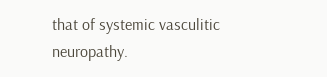that of systemic vasculitic neuropathy.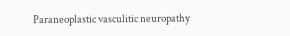Paraneoplastic vasculitic neuropathy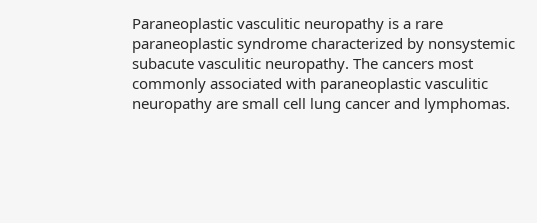Paraneoplastic vasculitic neuropathy is a rare paraneoplastic syndrome characterized by nonsystemic subacute vasculitic neuropathy. The cancers most commonly associated with paraneoplastic vasculitic neuropathy are small cell lung cancer and lymphomas.